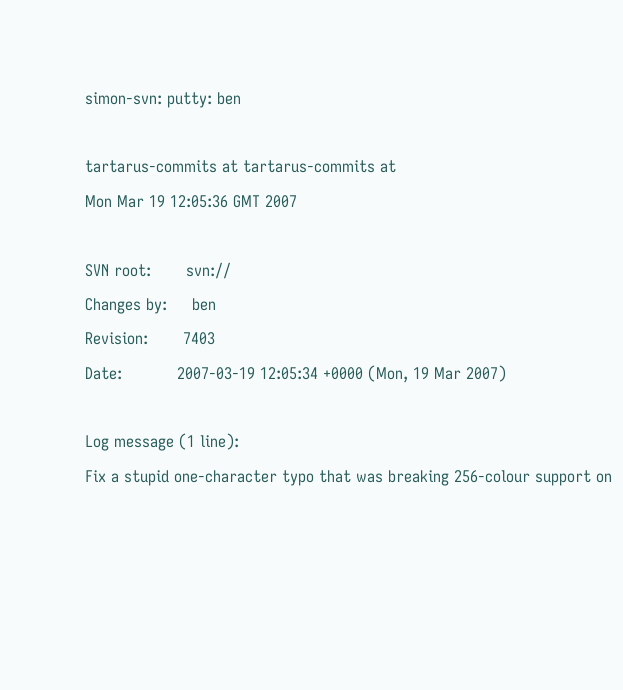simon-svn: putty: ben

tartarus-commits at tartarus-commits at
Mon Mar 19 12:05:36 GMT 2007

SVN root:       svn://
Changes by:     ben
Revision:       7403
Date:           2007-03-19 12:05:34 +0000 (Mon, 19 Mar 2007)

Log message (1 line):
Fix a stupid one-character typo that was breaking 256-colour support on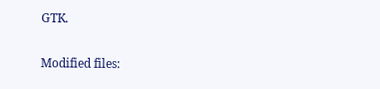GTK.

Modified files: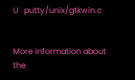U   putty/unix/gtkwin.c


More information about the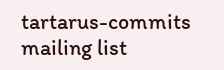tartarus-commits mailing list